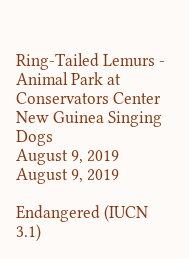Ring-Tailed Lemurs - Animal Park at Conservators Center
New Guinea Singing Dogs
August 9, 2019
August 9, 2019

Endangered (IUCN 3.1)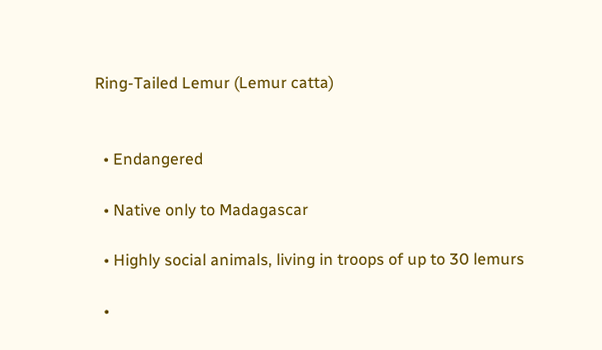Ring-Tailed Lemur (Lemur catta)


  • Endangered

  • Native only to Madagascar

  • Highly social animals, living in troops of up to 30 lemurs

  •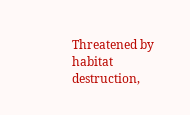Threatened by habitat destruction,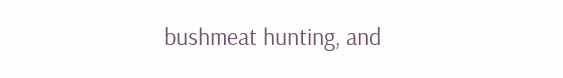bushmeat hunting, and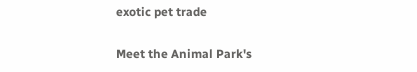exotic pet trade

Meet the Animal Park's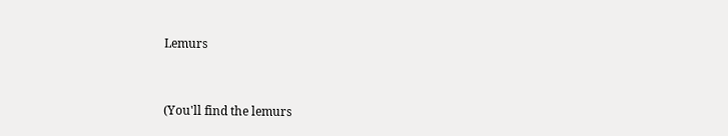Lemurs


(You'll find the lemurs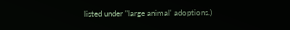listed under "large animal' adoptions.)